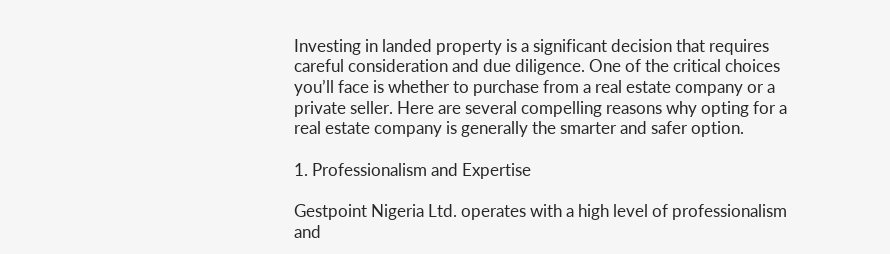Investing in landed property is a significant decision that requires careful consideration and due diligence. One of the critical choices you’ll face is whether to purchase from a real estate company or a private seller. Here are several compelling reasons why opting for a real estate company is generally the smarter and safer option.

1. Professionalism and Expertise

Gestpoint Nigeria Ltd. operates with a high level of professionalism and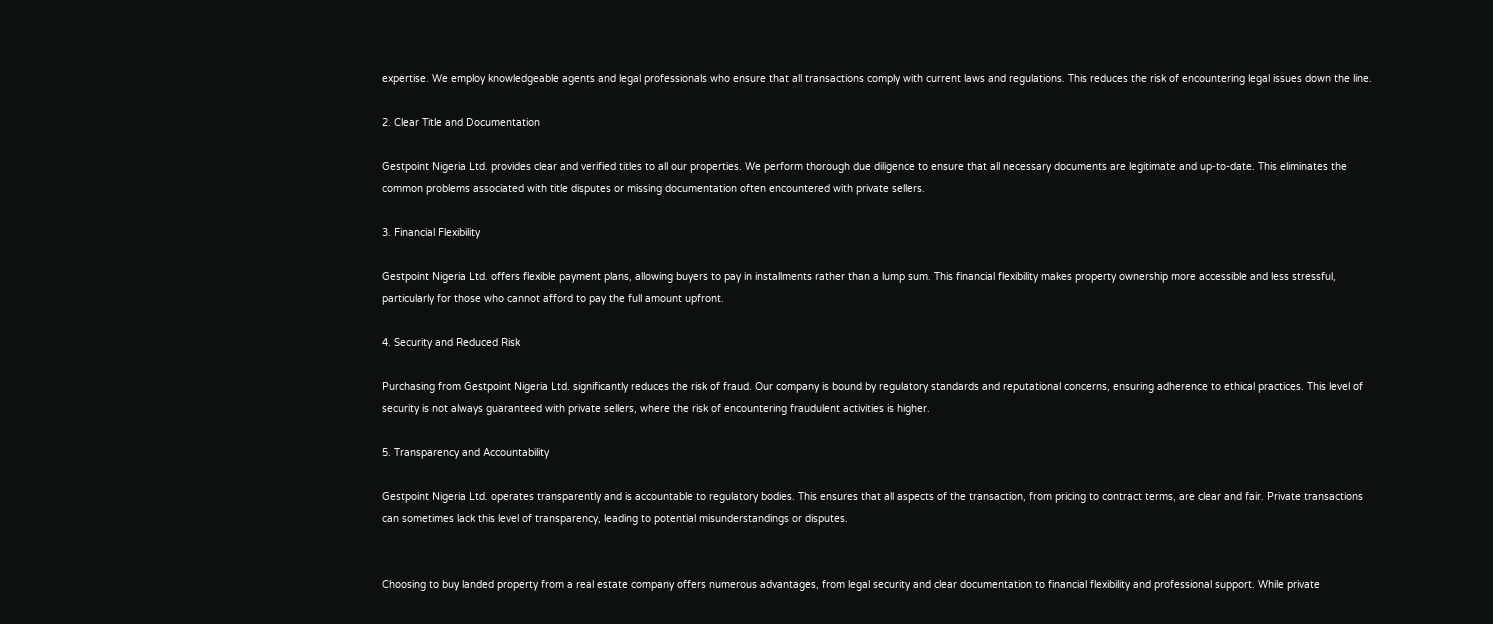expertise. We employ knowledgeable agents and legal professionals who ensure that all transactions comply with current laws and regulations. This reduces the risk of encountering legal issues down the line.

2. Clear Title and Documentation

Gestpoint Nigeria Ltd. provides clear and verified titles to all our properties. We perform thorough due diligence to ensure that all necessary documents are legitimate and up-to-date. This eliminates the common problems associated with title disputes or missing documentation often encountered with private sellers.

3. Financial Flexibility

Gestpoint Nigeria Ltd. offers flexible payment plans, allowing buyers to pay in installments rather than a lump sum. This financial flexibility makes property ownership more accessible and less stressful, particularly for those who cannot afford to pay the full amount upfront.

4. Security and Reduced Risk

Purchasing from Gestpoint Nigeria Ltd. significantly reduces the risk of fraud. Our company is bound by regulatory standards and reputational concerns, ensuring adherence to ethical practices. This level of security is not always guaranteed with private sellers, where the risk of encountering fraudulent activities is higher.

5. Transparency and Accountability

Gestpoint Nigeria Ltd. operates transparently and is accountable to regulatory bodies. This ensures that all aspects of the transaction, from pricing to contract terms, are clear and fair. Private transactions can sometimes lack this level of transparency, leading to potential misunderstandings or disputes.


Choosing to buy landed property from a real estate company offers numerous advantages, from legal security and clear documentation to financial flexibility and professional support. While private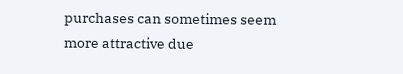purchases can sometimes seem more attractive due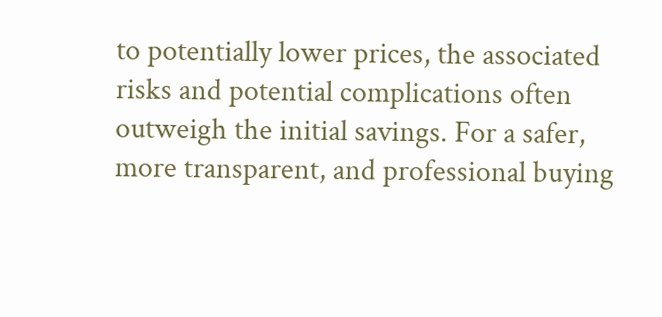to potentially lower prices, the associated risks and potential complications often outweigh the initial savings. For a safer, more transparent, and professional buying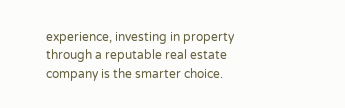experience, investing in property through a reputable real estate company is the smarter choice.